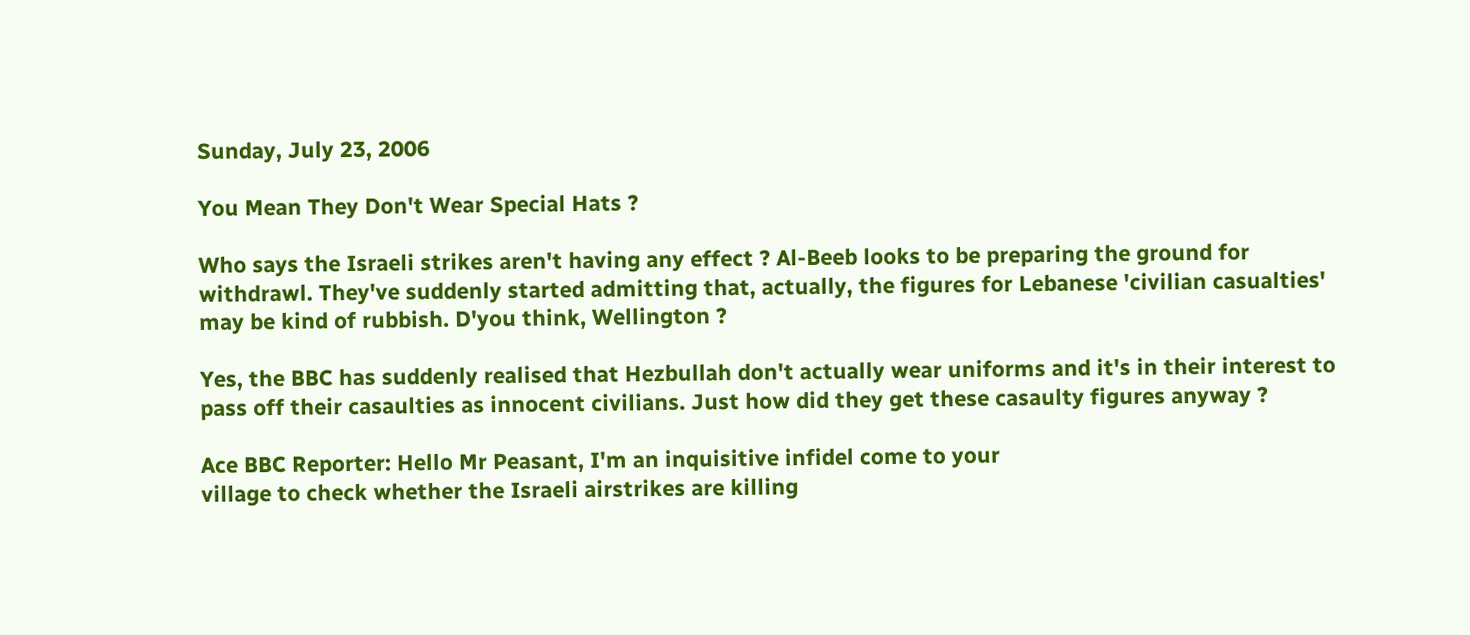Sunday, July 23, 2006

You Mean They Don't Wear Special Hats ?

Who says the Israeli strikes aren't having any effect ? Al-Beeb looks to be preparing the ground for withdrawl. They've suddenly started admitting that, actually, the figures for Lebanese 'civilian casualties' may be kind of rubbish. D'you think, Wellington ?

Yes, the BBC has suddenly realised that Hezbullah don't actually wear uniforms and it's in their interest to pass off their casaulties as innocent civilians. Just how did they get these casaulty figures anyway ?

Ace BBC Reporter: Hello Mr Peasant, I'm an inquisitive infidel come to your
village to check whether the Israeli airstrikes are killing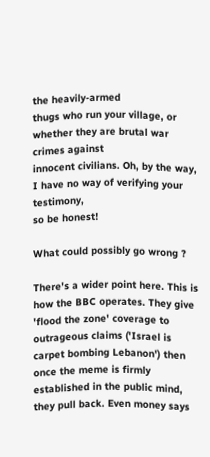the heavily-armed
thugs who run your village, or whether they are brutal war crimes against
innocent civilians. Oh, by the way, I have no way of verifying your testimony,
so be honest!

What could possibly go wrong ?

There's a wider point here. This is how the BBC operates. They give 'flood the zone' coverage to outrageous claims ('Israel is carpet bombing Lebanon') then once the meme is firmly established in the public mind, they pull back. Even money says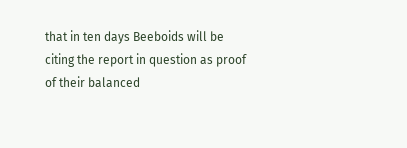that in ten days Beeboids will be citing the report in question as proof of their balanced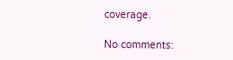coverage.

No comments: